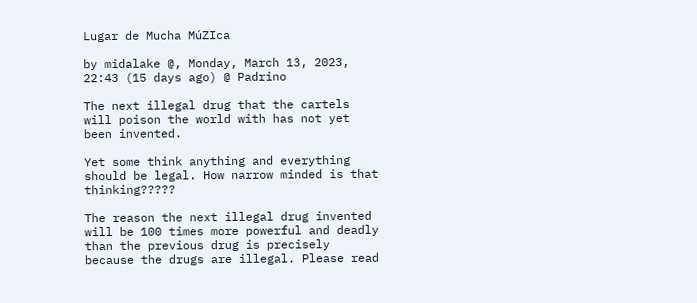Lugar de Mucha MúZIca

by midalake @, Monday, March 13, 2023, 22:43 (15 days ago) @ Padrino

The next illegal drug that the cartels will poison the world with has not yet been invented.

Yet some think anything and everything should be legal. How narrow minded is that thinking?????

The reason the next illegal drug invented will be 100 times more powerful and deadly than the previous drug is precisely because the drugs are illegal. Please read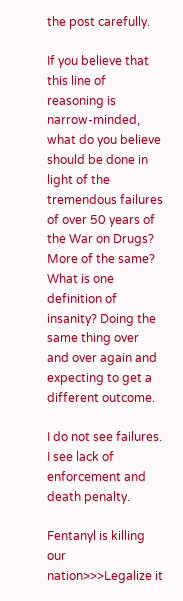the post carefully.

If you believe that this line of reasoning is narrow-minded, what do you believe should be done in light of the tremendous failures of over 50 years of the War on Drugs? More of the same? What is one definition of insanity? Doing the same thing over and over again and expecting to get a different outcome.

I do not see failures. I see lack of enforcement and death penalty.

Fentanyl is killing our nation>>>Legalize it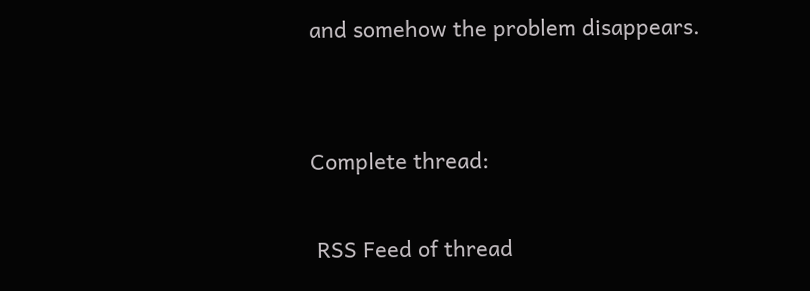and somehow the problem disappears.


Complete thread:

 RSS Feed of thread